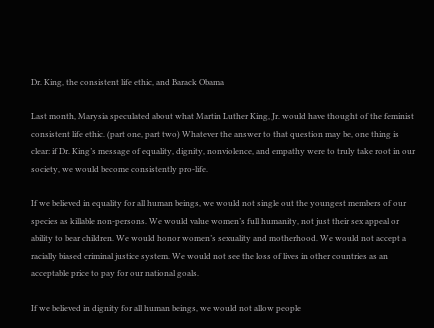Dr. King, the consistent life ethic, and Barack Obama

Last month, Marysia speculated about what Martin Luther King, Jr. would have thought of the feminist consistent life ethic. (part one, part two) Whatever the answer to that question may be, one thing is clear: if Dr. King’s message of equality, dignity, nonviolence, and empathy were to truly take root in our society, we would become consistently pro-life.

If we believed in equality for all human beings, we would not single out the youngest members of our species as killable non-persons. We would value women’s full humanity, not just their sex appeal or ability to bear children. We would honor women’s sexuality and motherhood. We would not accept a racially biased criminal justice system. We would not see the loss of lives in other countries as an acceptable price to pay for our national goals.

If we believed in dignity for all human beings, we would not allow people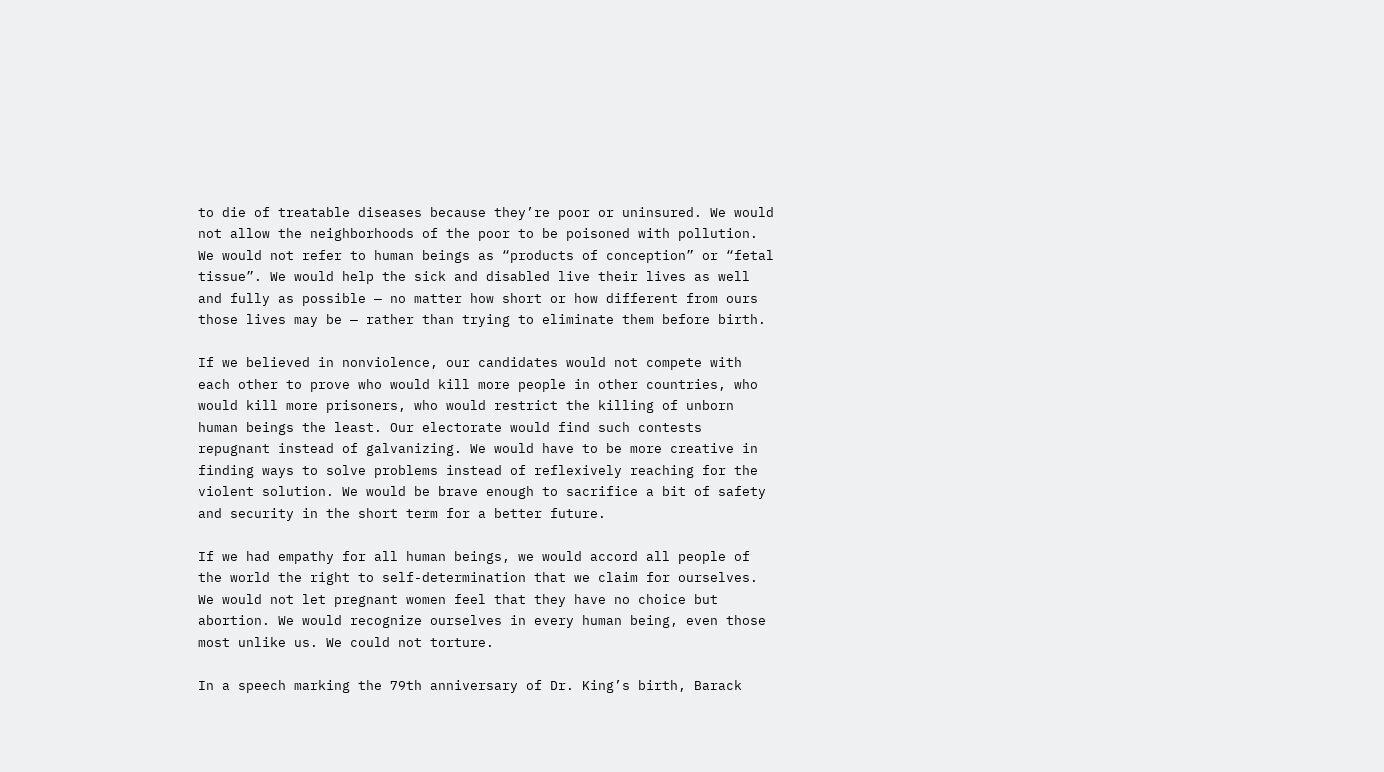to die of treatable diseases because they’re poor or uninsured. We would not allow the neighborhoods of the poor to be poisoned with pollution. We would not refer to human beings as “products of conception” or “fetal tissue”. We would help the sick and disabled live their lives as well and fully as possible — no matter how short or how different from ours those lives may be — rather than trying to eliminate them before birth.

If we believed in nonviolence, our candidates would not compete with each other to prove who would kill more people in other countries, who would kill more prisoners, who would restrict the killing of unborn human beings the least. Our electorate would find such contests repugnant instead of galvanizing. We would have to be more creative in finding ways to solve problems instead of reflexively reaching for the violent solution. We would be brave enough to sacrifice a bit of safety and security in the short term for a better future.

If we had empathy for all human beings, we would accord all people of the world the right to self-determination that we claim for ourselves. We would not let pregnant women feel that they have no choice but abortion. We would recognize ourselves in every human being, even those most unlike us. We could not torture.

In a speech marking the 79th anniversary of Dr. King’s birth, Barack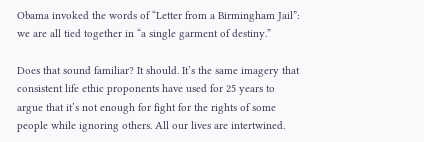Obama invoked the words of “Letter from a Birmingham Jail”: we are all tied together in “a single garment of destiny.”

Does that sound familiar? It should. It’s the same imagery that consistent life ethic proponents have used for 25 years to argue that it’s not enough for fight for the rights of some people while ignoring others. All our lives are intertwined.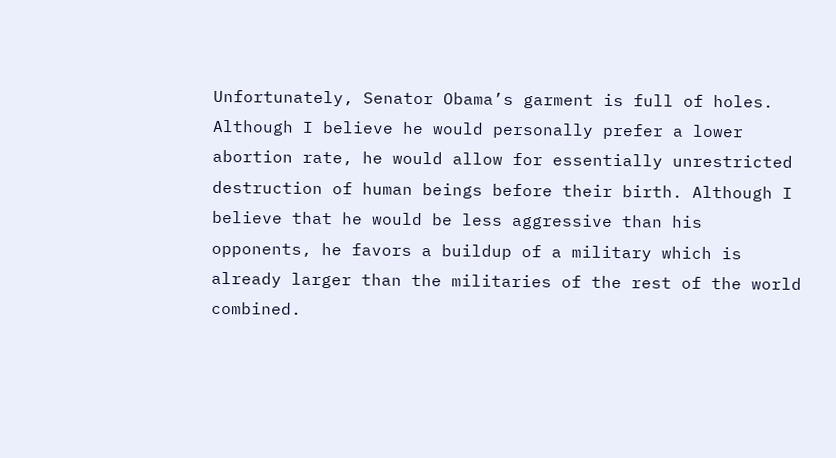Unfortunately, Senator Obama’s garment is full of holes. Although I believe he would personally prefer a lower abortion rate, he would allow for essentially unrestricted destruction of human beings before their birth. Although I believe that he would be less aggressive than his opponents, he favors a buildup of a military which is already larger than the militaries of the rest of the world combined.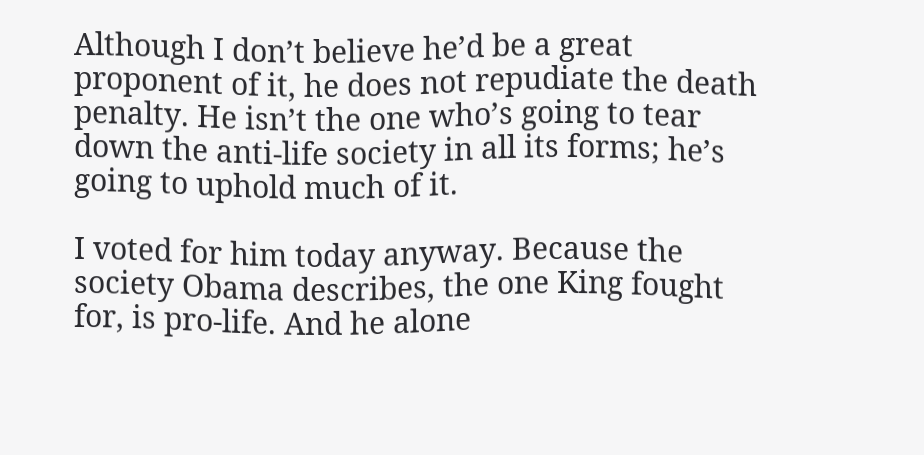Although I don’t believe he’d be a great proponent of it, he does not repudiate the death penalty. He isn’t the one who’s going to tear down the anti-life society in all its forms; he’s going to uphold much of it.

I voted for him today anyway. Because the society Obama describes, the one King fought for, is pro-life. And he alone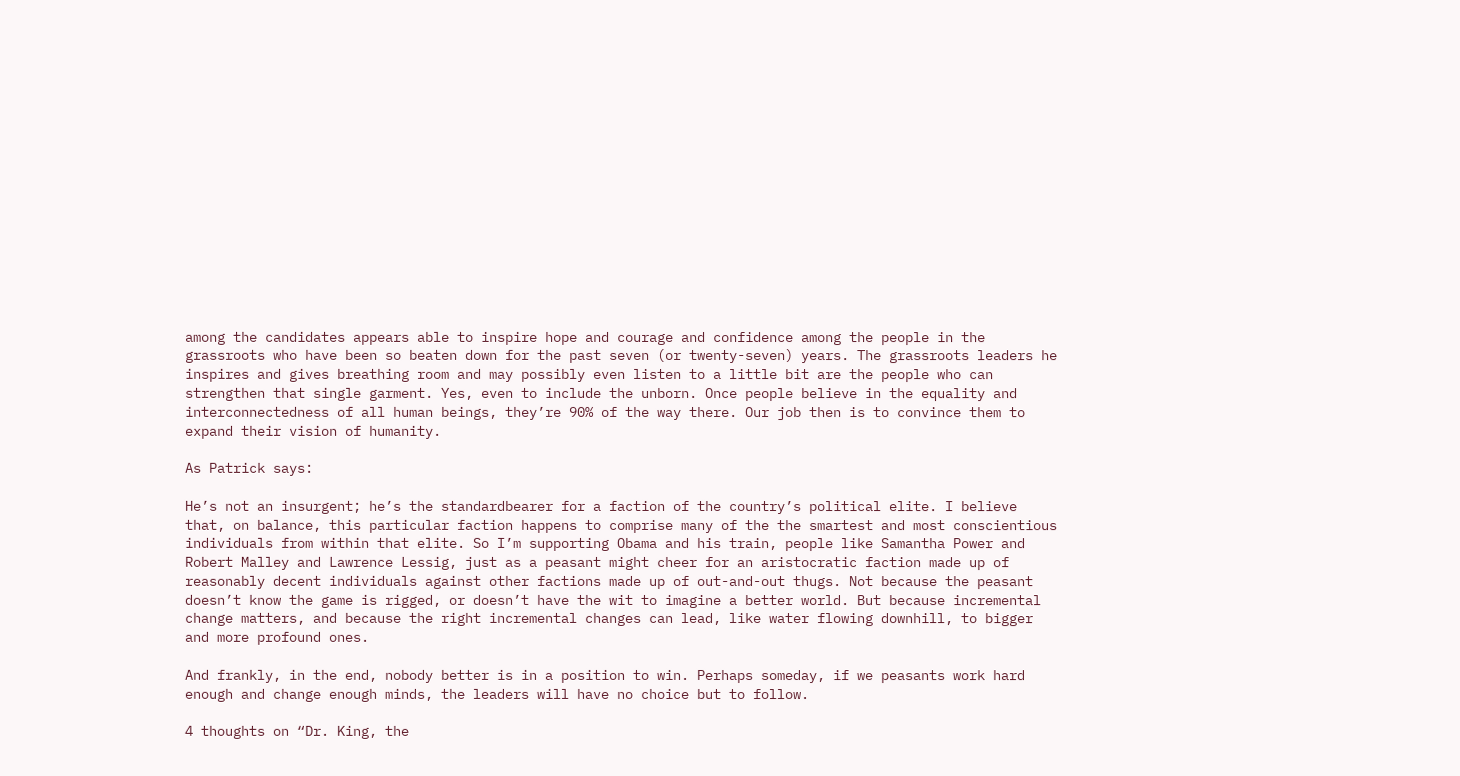among the candidates appears able to inspire hope and courage and confidence among the people in the grassroots who have been so beaten down for the past seven (or twenty-seven) years. The grassroots leaders he inspires and gives breathing room and may possibly even listen to a little bit are the people who can strengthen that single garment. Yes, even to include the unborn. Once people believe in the equality and interconnectedness of all human beings, they’re 90% of the way there. Our job then is to convince them to expand their vision of humanity.

As Patrick says:

He’s not an insurgent; he’s the standardbearer for a faction of the country’s political elite. I believe that, on balance, this particular faction happens to comprise many of the the smartest and most conscientious individuals from within that elite. So I’m supporting Obama and his train, people like Samantha Power and Robert Malley and Lawrence Lessig, just as a peasant might cheer for an aristocratic faction made up of reasonably decent individuals against other factions made up of out-and-out thugs. Not because the peasant doesn’t know the game is rigged, or doesn’t have the wit to imagine a better world. But because incremental change matters, and because the right incremental changes can lead, like water flowing downhill, to bigger and more profound ones.

And frankly, in the end, nobody better is in a position to win. Perhaps someday, if we peasants work hard enough and change enough minds, the leaders will have no choice but to follow.

4 thoughts on “Dr. King, the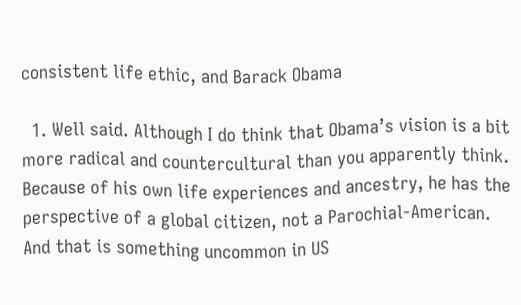consistent life ethic, and Barack Obama

  1. Well said. Although I do think that Obama’s vision is a bit more radical and countercultural than you apparently think. Because of his own life experiences and ancestry, he has the perspective of a global citizen, not a Parochial-American. And that is something uncommon in US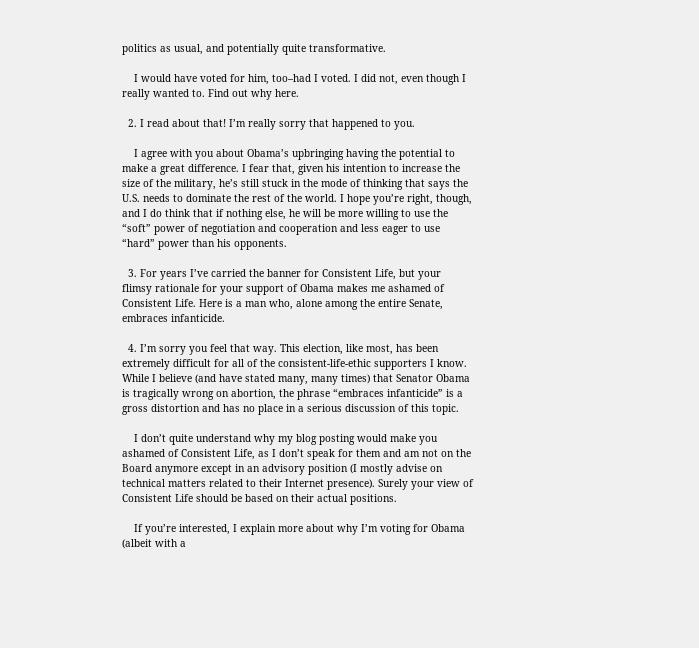politics as usual, and potentially quite transformative.

    I would have voted for him, too–had I voted. I did not, even though I really wanted to. Find out why here.

  2. I read about that! I’m really sorry that happened to you.

    I agree with you about Obama’s upbringing having the potential to make a great difference. I fear that, given his intention to increase the size of the military, he’s still stuck in the mode of thinking that says the U.S. needs to dominate the rest of the world. I hope you’re right, though, and I do think that if nothing else, he will be more willing to use the “soft” power of negotiation and cooperation and less eager to use “hard” power than his opponents.

  3. For years I’ve carried the banner for Consistent Life, but your flimsy rationale for your support of Obama makes me ashamed of Consistent Life. Here is a man who, alone among the entire Senate, embraces infanticide.

  4. I’m sorry you feel that way. This election, like most, has been extremely difficult for all of the consistent-life-ethic supporters I know. While I believe (and have stated many, many times) that Senator Obama is tragically wrong on abortion, the phrase “embraces infanticide” is a gross distortion and has no place in a serious discussion of this topic.

    I don’t quite understand why my blog posting would make you ashamed of Consistent Life, as I don’t speak for them and am not on the Board anymore except in an advisory position (I mostly advise on technical matters related to their Internet presence). Surely your view of Consistent Life should be based on their actual positions.

    If you’re interested, I explain more about why I’m voting for Obama (albeit with a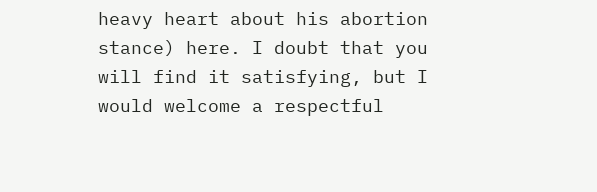heavy heart about his abortion stance) here. I doubt that you will find it satisfying, but I would welcome a respectful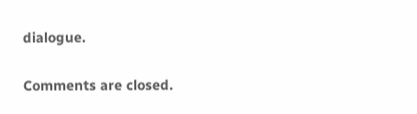dialogue.

Comments are closed.